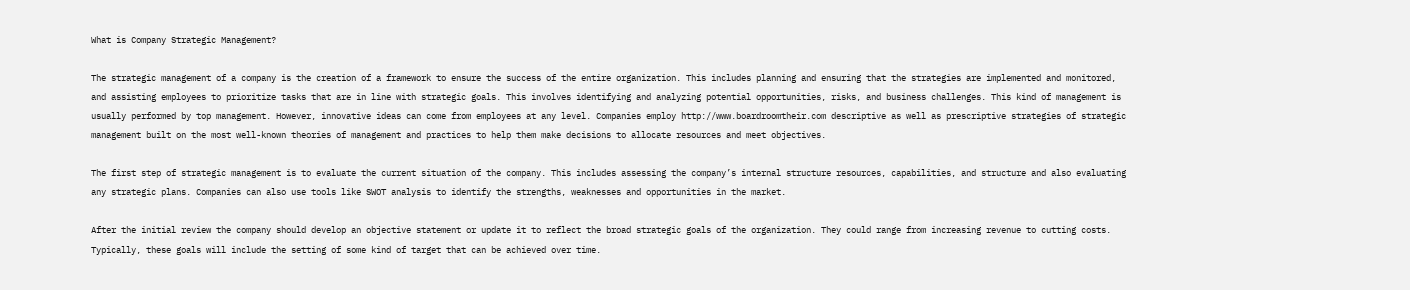What is Company Strategic Management?

The strategic management of a company is the creation of a framework to ensure the success of the entire organization. This includes planning and ensuring that the strategies are implemented and monitored, and assisting employees to prioritize tasks that are in line with strategic goals. This involves identifying and analyzing potential opportunities, risks, and business challenges. This kind of management is usually performed by top management. However, innovative ideas can come from employees at any level. Companies employ http://www.boardroomtheir.com descriptive as well as prescriptive strategies of strategic management built on the most well-known theories of management and practices to help them make decisions to allocate resources and meet objectives.

The first step of strategic management is to evaluate the current situation of the company. This includes assessing the company’s internal structure resources, capabilities, and structure and also evaluating any strategic plans. Companies can also use tools like SWOT analysis to identify the strengths, weaknesses and opportunities in the market.

After the initial review the company should develop an objective statement or update it to reflect the broad strategic goals of the organization. They could range from increasing revenue to cutting costs. Typically, these goals will include the setting of some kind of target that can be achieved over time.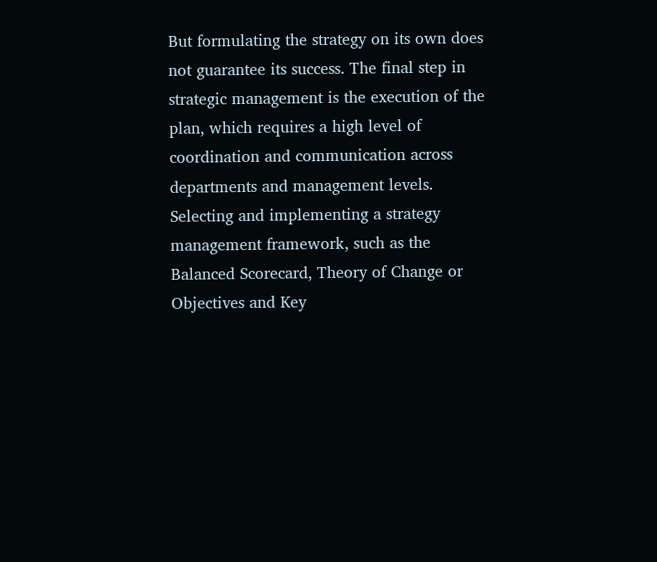But formulating the strategy on its own does not guarantee its success. The final step in strategic management is the execution of the plan, which requires a high level of coordination and communication across departments and management levels. Selecting and implementing a strategy management framework, such as the Balanced Scorecard, Theory of Change or Objectives and Key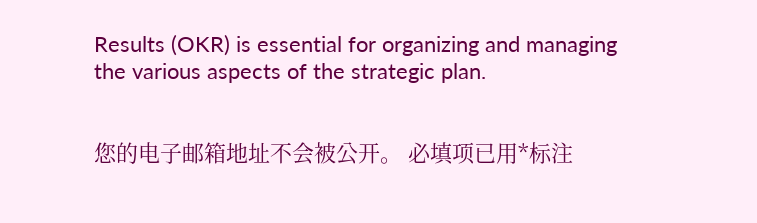Results (OKR) is essential for organizing and managing the various aspects of the strategic plan.


您的电子邮箱地址不会被公开。 必填项已用*标注